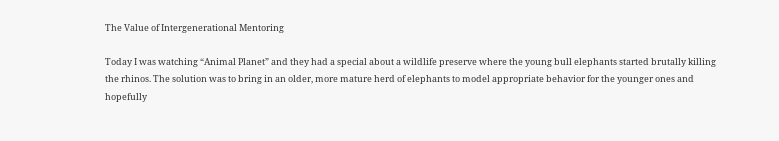The Value of Intergenerational Mentoring

Today I was watching “Animal Planet” and they had a special about a wildlife preserve where the young bull elephants started brutally killing the rhinos. The solution was to bring in an older, more mature herd of elephants to model appropriate behavior for the younger ones and hopefully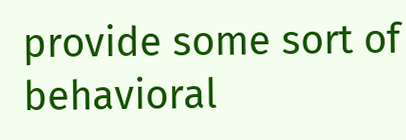provide some sort of behavioral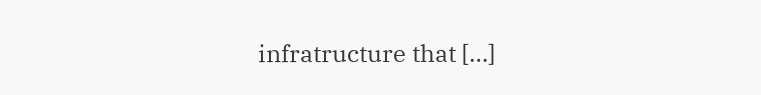infratructure that […]